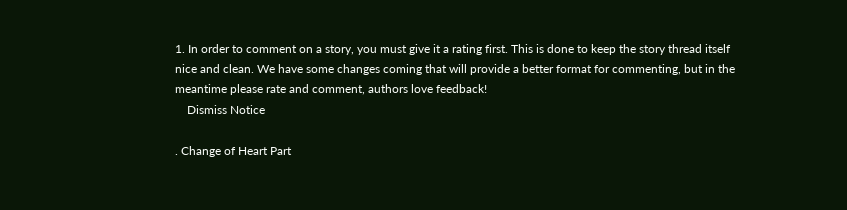1. In order to comment on a story, you must give it a rating first. This is done to keep the story thread itself nice and clean. We have some changes coming that will provide a better format for commenting, but in the meantime please rate and comment, authors love feedback!
    Dismiss Notice

. Change of Heart Part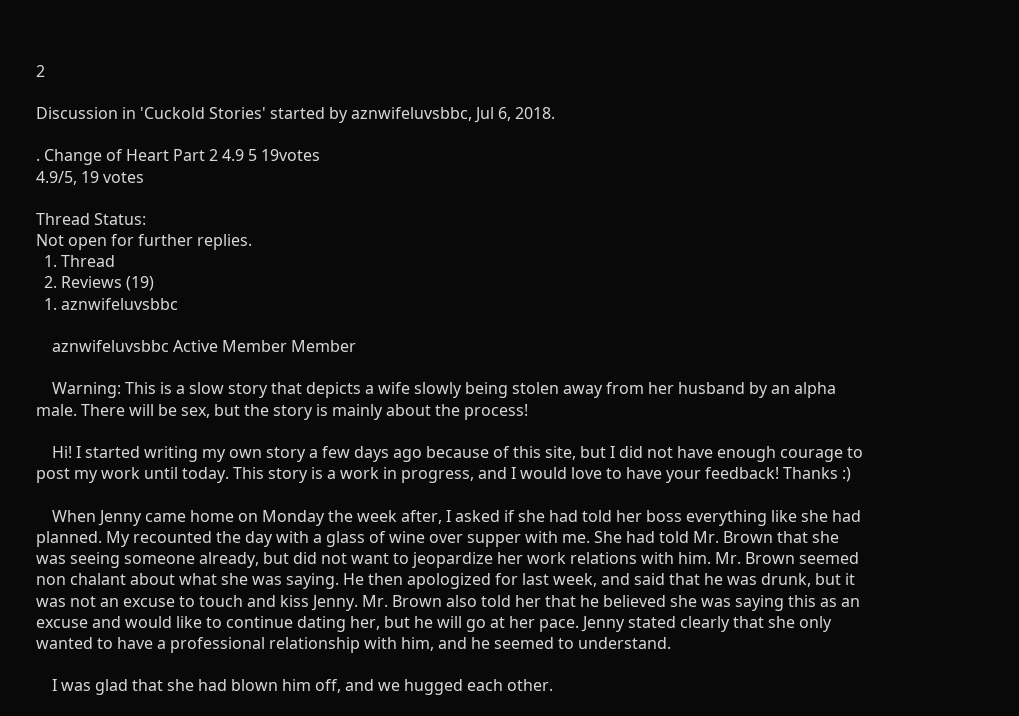2

Discussion in 'Cuckold Stories' started by aznwifeluvsbbc, Jul 6, 2018.

. Change of Heart Part 2 4.9 5 19votes
4.9/5, 19 votes

Thread Status:
Not open for further replies.
  1. Thread
  2. Reviews (19)
  1. aznwifeluvsbbc

    aznwifeluvsbbc Active Member Member

    Warning: This is a slow story that depicts a wife slowly being stolen away from her husband by an alpha male. There will be sex, but the story is mainly about the process!

    Hi! I started writing my own story a few days ago because of this site, but I did not have enough courage to post my work until today. This story is a work in progress, and I would love to have your feedback! Thanks :)

    When Jenny came home on Monday the week after, I asked if she had told her boss everything like she had planned. My recounted the day with a glass of wine over supper with me. She had told Mr. Brown that she was seeing someone already, but did not want to jeopardize her work relations with him. Mr. Brown seemed non chalant about what she was saying. He then apologized for last week, and said that he was drunk, but it was not an excuse to touch and kiss Jenny. Mr. Brown also told her that he believed she was saying this as an excuse and would like to continue dating her, but he will go at her pace. Jenny stated clearly that she only wanted to have a professional relationship with him, and he seemed to understand.

    I was glad that she had blown him off, and we hugged each other.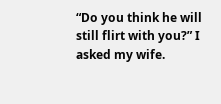“Do you think he will still flirt with you?” I asked my wife.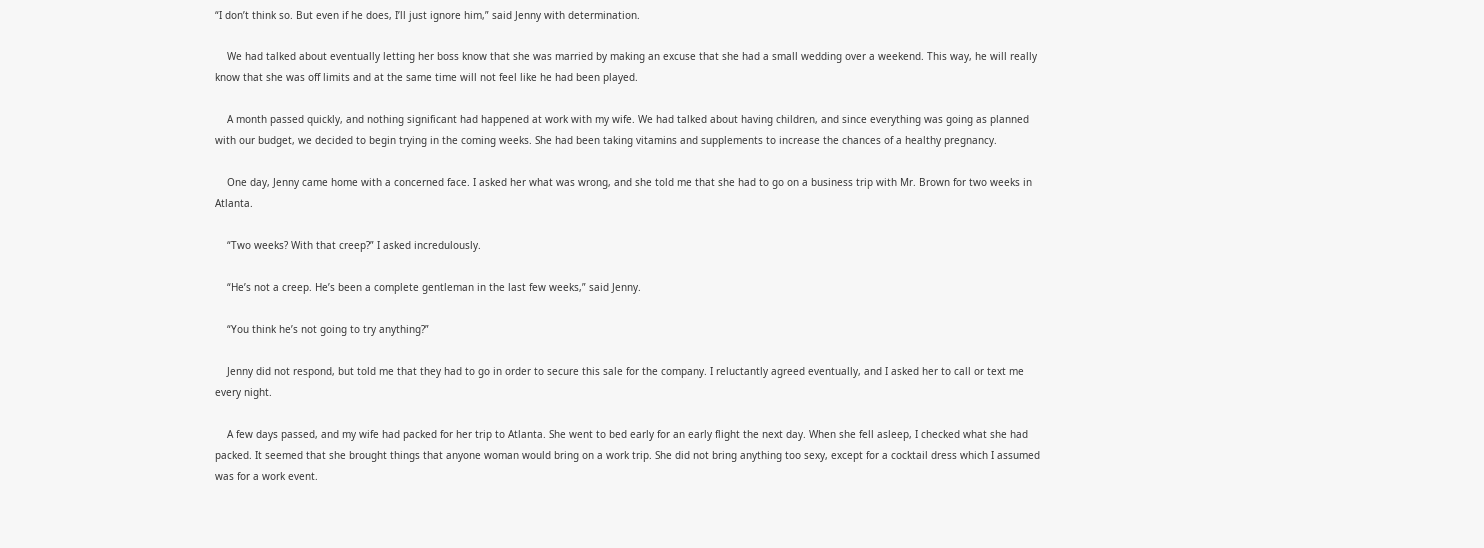“I don’t think so. But even if he does, I’ll just ignore him,” said Jenny with determination.

    We had talked about eventually letting her boss know that she was married by making an excuse that she had a small wedding over a weekend. This way, he will really know that she was off limits and at the same time will not feel like he had been played.

    A month passed quickly, and nothing significant had happened at work with my wife. We had talked about having children, and since everything was going as planned with our budget, we decided to begin trying in the coming weeks. She had been taking vitamins and supplements to increase the chances of a healthy pregnancy.

    One day, Jenny came home with a concerned face. I asked her what was wrong, and she told me that she had to go on a business trip with Mr. Brown for two weeks in Atlanta.

    “Two weeks? With that creep?” I asked incredulously.

    “He’s not a creep. He’s been a complete gentleman in the last few weeks,” said Jenny.

    “You think he’s not going to try anything?”

    Jenny did not respond, but told me that they had to go in order to secure this sale for the company. I reluctantly agreed eventually, and I asked her to call or text me every night.

    A few days passed, and my wife had packed for her trip to Atlanta. She went to bed early for an early flight the next day. When she fell asleep, I checked what she had packed. It seemed that she brought things that anyone woman would bring on a work trip. She did not bring anything too sexy, except for a cocktail dress which I assumed was for a work event.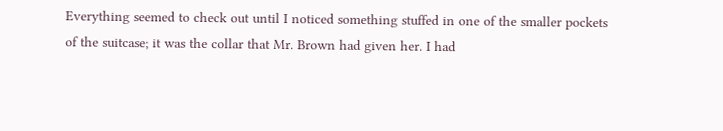Everything seemed to check out until I noticed something stuffed in one of the smaller pockets of the suitcase; it was the collar that Mr. Brown had given her. I had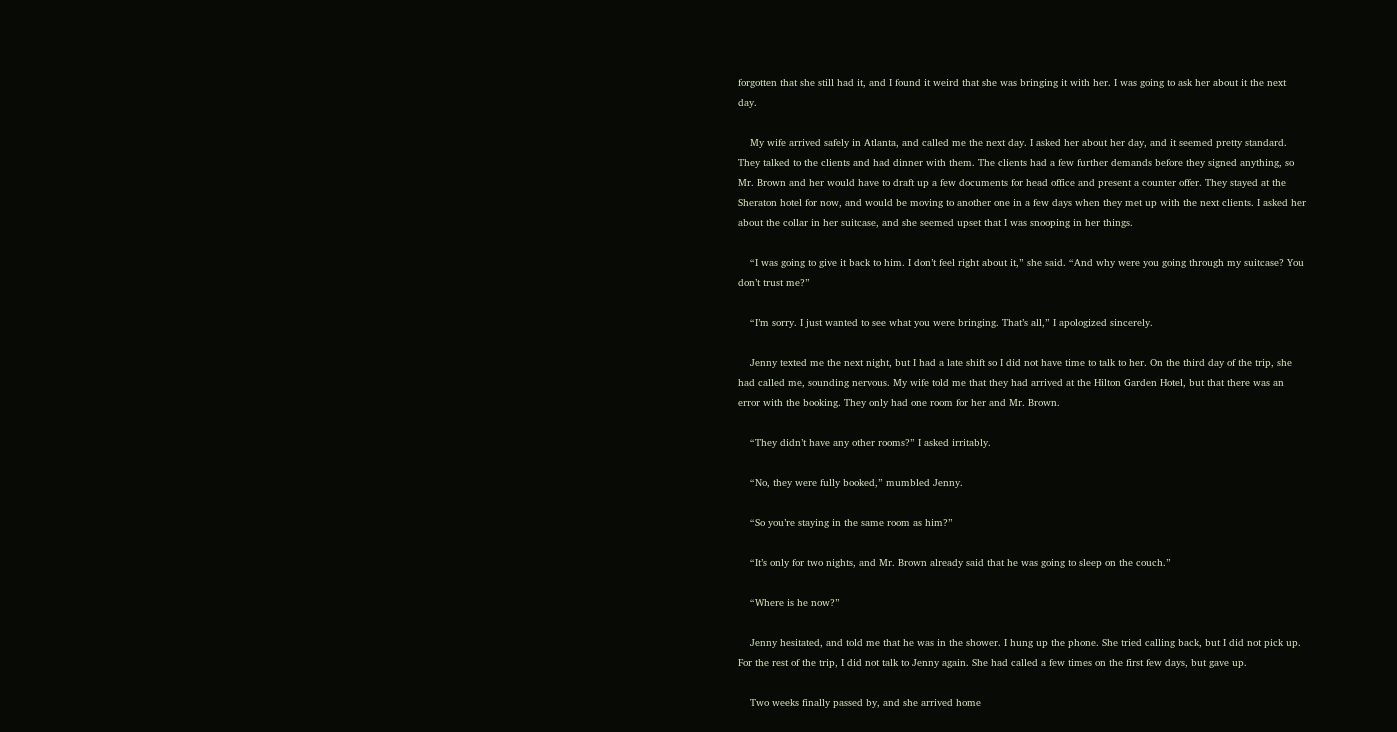forgotten that she still had it, and I found it weird that she was bringing it with her. I was going to ask her about it the next day.

    My wife arrived safely in Atlanta, and called me the next day. I asked her about her day, and it seemed pretty standard. They talked to the clients and had dinner with them. The clients had a few further demands before they signed anything, so Mr. Brown and her would have to draft up a few documents for head office and present a counter offer. They stayed at the Sheraton hotel for now, and would be moving to another one in a few days when they met up with the next clients. I asked her about the collar in her suitcase, and she seemed upset that I was snooping in her things.

    “I was going to give it back to him. I don’t feel right about it,” she said. “And why were you going through my suitcase? You don’t trust me?”

    “I’m sorry. I just wanted to see what you were bringing. That’s all,” I apologized sincerely.

    Jenny texted me the next night, but I had a late shift so I did not have time to talk to her. On the third day of the trip, she had called me, sounding nervous. My wife told me that they had arrived at the Hilton Garden Hotel, but that there was an error with the booking. They only had one room for her and Mr. Brown.

    “They didn’t have any other rooms?” I asked irritably.

    “No, they were fully booked,” mumbled Jenny.

    “So you’re staying in the same room as him?”

    “It’s only for two nights, and Mr. Brown already said that he was going to sleep on the couch.”

    “Where is he now?”

    Jenny hesitated, and told me that he was in the shower. I hung up the phone. She tried calling back, but I did not pick up. For the rest of the trip, I did not talk to Jenny again. She had called a few times on the first few days, but gave up.

    Two weeks finally passed by, and she arrived home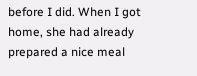before I did. When I got home, she had already prepared a nice meal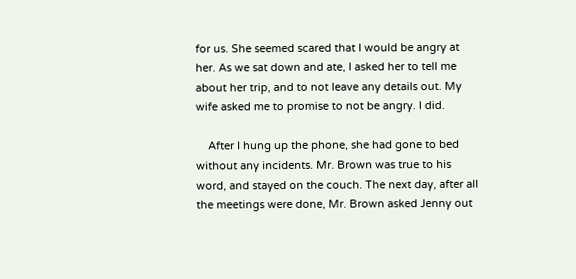for us. She seemed scared that I would be angry at her. As we sat down and ate, I asked her to tell me about her trip, and to not leave any details out. My wife asked me to promise to not be angry. I did.

    After I hung up the phone, she had gone to bed without any incidents. Mr. Brown was true to his word, and stayed on the couch. The next day, after all the meetings were done, Mr. Brown asked Jenny out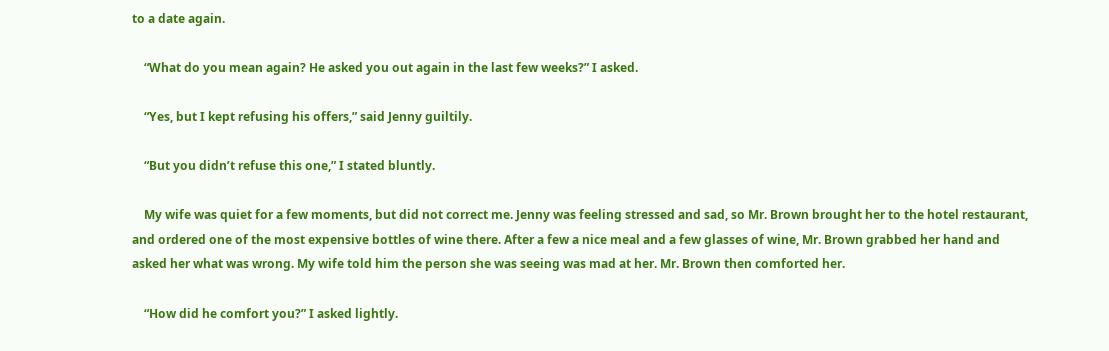to a date again.

    “What do you mean again? He asked you out again in the last few weeks?” I asked.

    “Yes, but I kept refusing his offers,” said Jenny guiltily.

    “But you didn’t refuse this one,” I stated bluntly.

    My wife was quiet for a few moments, but did not correct me. Jenny was feeling stressed and sad, so Mr. Brown brought her to the hotel restaurant, and ordered one of the most expensive bottles of wine there. After a few a nice meal and a few glasses of wine, Mr. Brown grabbed her hand and asked her what was wrong. My wife told him the person she was seeing was mad at her. Mr. Brown then comforted her.

    “How did he comfort you?” I asked lightly.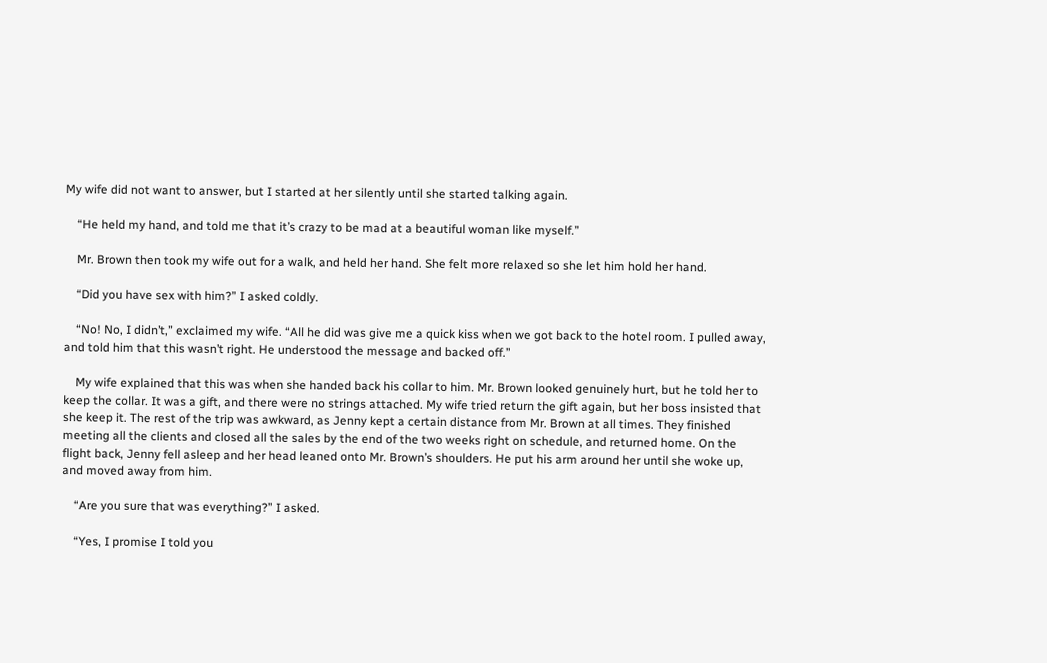My wife did not want to answer, but I started at her silently until she started talking again.

    “He held my hand, and told me that it’s crazy to be mad at a beautiful woman like myself.”

    Mr. Brown then took my wife out for a walk, and held her hand. She felt more relaxed so she let him hold her hand.

    “Did you have sex with him?” I asked coldly.

    “No! No, I didn’t,” exclaimed my wife. “All he did was give me a quick kiss when we got back to the hotel room. I pulled away, and told him that this wasn’t right. He understood the message and backed off.”

    My wife explained that this was when she handed back his collar to him. Mr. Brown looked genuinely hurt, but he told her to keep the collar. It was a gift, and there were no strings attached. My wife tried return the gift again, but her boss insisted that she keep it. The rest of the trip was awkward, as Jenny kept a certain distance from Mr. Brown at all times. They finished meeting all the clients and closed all the sales by the end of the two weeks right on schedule, and returned home. On the flight back, Jenny fell asleep and her head leaned onto Mr. Brown’s shoulders. He put his arm around her until she woke up, and moved away from him.

    “Are you sure that was everything?” I asked.

    “Yes, I promise I told you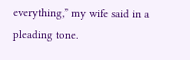everything,” my wife said in a pleading tone.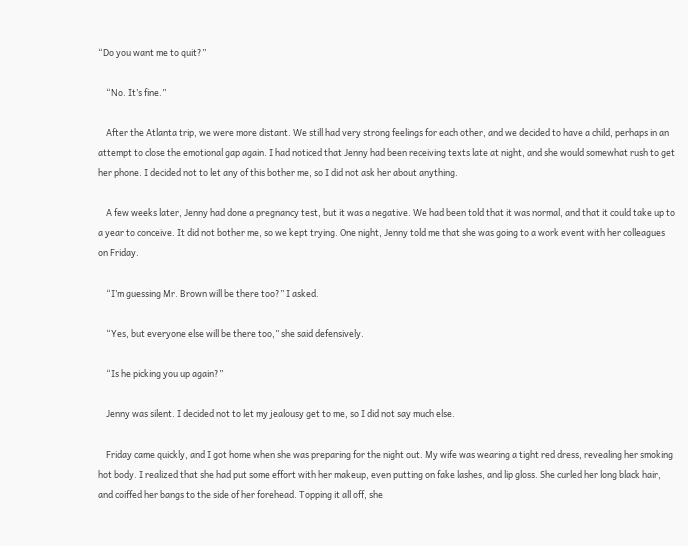“Do you want me to quit?”

    “No. It’s fine.”

    After the Atlanta trip, we were more distant. We still had very strong feelings for each other, and we decided to have a child, perhaps in an attempt to close the emotional gap again. I had noticed that Jenny had been receiving texts late at night, and she would somewhat rush to get her phone. I decided not to let any of this bother me, so I did not ask her about anything.

    A few weeks later, Jenny had done a pregnancy test, but it was a negative. We had been told that it was normal, and that it could take up to a year to conceive. It did not bother me, so we kept trying. One night, Jenny told me that she was going to a work event with her colleagues on Friday.

    “I’m guessing Mr. Brown will be there too?” I asked.

    “Yes, but everyone else will be there too,” she said defensively.

    “Is he picking you up again?”

    Jenny was silent. I decided not to let my jealousy get to me, so I did not say much else.

    Friday came quickly, and I got home when she was preparing for the night out. My wife was wearing a tight red dress, revealing her smoking hot body. I realized that she had put some effort with her makeup, even putting on fake lashes, and lip gloss. She curled her long black hair, and coiffed her bangs to the side of her forehead. Topping it all off, she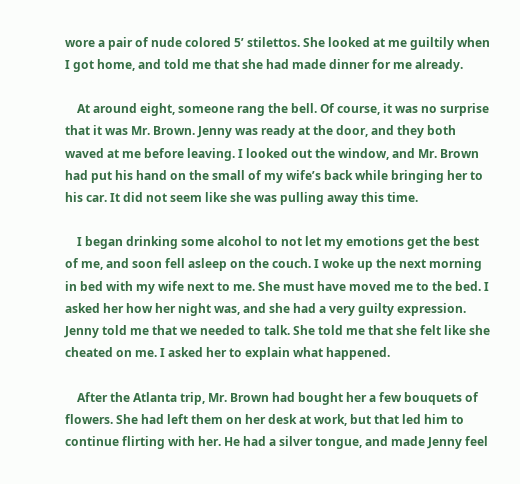wore a pair of nude colored 5’ stilettos. She looked at me guiltily when I got home, and told me that she had made dinner for me already.

    At around eight, someone rang the bell. Of course, it was no surprise that it was Mr. Brown. Jenny was ready at the door, and they both waved at me before leaving. I looked out the window, and Mr. Brown had put his hand on the small of my wife’s back while bringing her to his car. It did not seem like she was pulling away this time.

    I began drinking some alcohol to not let my emotions get the best of me, and soon fell asleep on the couch. I woke up the next morning in bed with my wife next to me. She must have moved me to the bed. I asked her how her night was, and she had a very guilty expression. Jenny told me that we needed to talk. She told me that she felt like she cheated on me. I asked her to explain what happened.

    After the Atlanta trip, Mr. Brown had bought her a few bouquets of flowers. She had left them on her desk at work, but that led him to continue flirting with her. He had a silver tongue, and made Jenny feel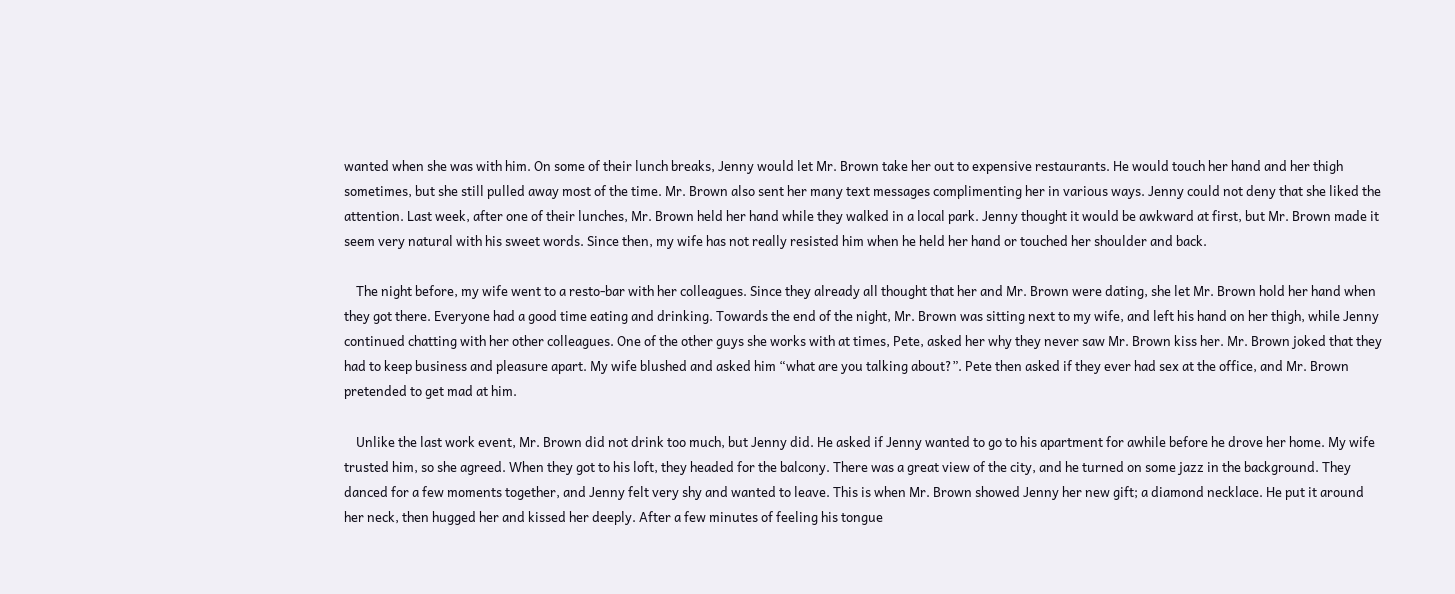wanted when she was with him. On some of their lunch breaks, Jenny would let Mr. Brown take her out to expensive restaurants. He would touch her hand and her thigh sometimes, but she still pulled away most of the time. Mr. Brown also sent her many text messages complimenting her in various ways. Jenny could not deny that she liked the attention. Last week, after one of their lunches, Mr. Brown held her hand while they walked in a local park. Jenny thought it would be awkward at first, but Mr. Brown made it seem very natural with his sweet words. Since then, my wife has not really resisted him when he held her hand or touched her shoulder and back.

    The night before, my wife went to a resto-bar with her colleagues. Since they already all thought that her and Mr. Brown were dating, she let Mr. Brown hold her hand when they got there. Everyone had a good time eating and drinking. Towards the end of the night, Mr. Brown was sitting next to my wife, and left his hand on her thigh, while Jenny continued chatting with her other colleagues. One of the other guys she works with at times, Pete, asked her why they never saw Mr. Brown kiss her. Mr. Brown joked that they had to keep business and pleasure apart. My wife blushed and asked him “what are you talking about?”. Pete then asked if they ever had sex at the office, and Mr. Brown pretended to get mad at him.

    Unlike the last work event, Mr. Brown did not drink too much, but Jenny did. He asked if Jenny wanted to go to his apartment for awhile before he drove her home. My wife trusted him, so she agreed. When they got to his loft, they headed for the balcony. There was a great view of the city, and he turned on some jazz in the background. They danced for a few moments together, and Jenny felt very shy and wanted to leave. This is when Mr. Brown showed Jenny her new gift; a diamond necklace. He put it around her neck, then hugged her and kissed her deeply. After a few minutes of feeling his tongue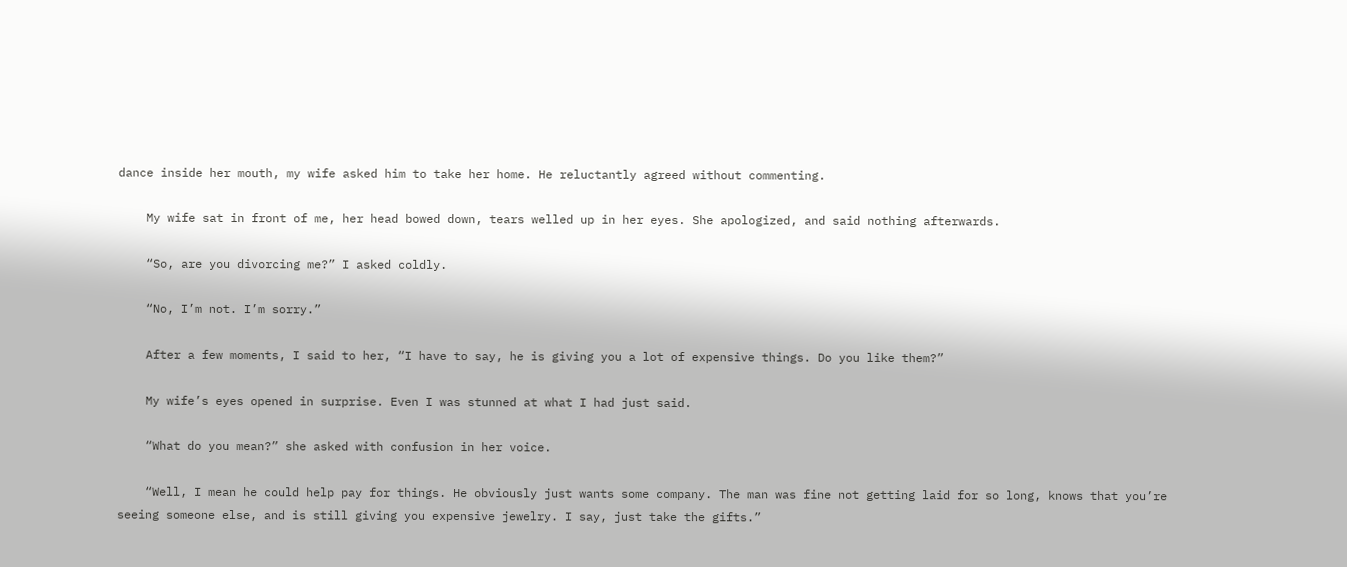dance inside her mouth, my wife asked him to take her home. He reluctantly agreed without commenting.

    My wife sat in front of me, her head bowed down, tears welled up in her eyes. She apologized, and said nothing afterwards.

    “So, are you divorcing me?” I asked coldly.

    “No, I’m not. I’m sorry.”

    After a few moments, I said to her, “I have to say, he is giving you a lot of expensive things. Do you like them?”

    My wife’s eyes opened in surprise. Even I was stunned at what I had just said.

    “What do you mean?” she asked with confusion in her voice.

    “Well, I mean he could help pay for things. He obviously just wants some company. The man was fine not getting laid for so long, knows that you’re seeing someone else, and is still giving you expensive jewelry. I say, just take the gifts.”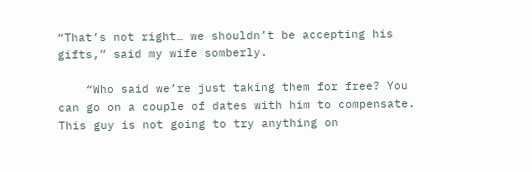“That’s not right… we shouldn’t be accepting his gifts,” said my wife somberly.

    “Who said we’re just taking them for free? You can go on a couple of dates with him to compensate. This guy is not going to try anything on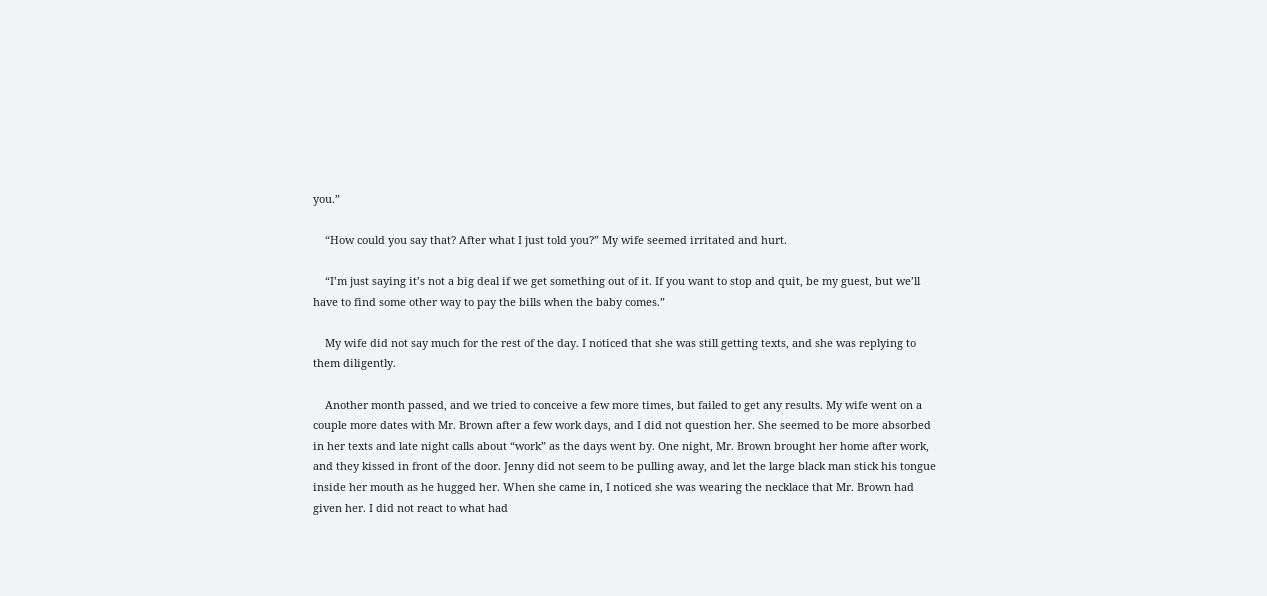you.”

    “How could you say that? After what I just told you?” My wife seemed irritated and hurt.

    “I’m just saying it’s not a big deal if we get something out of it. If you want to stop and quit, be my guest, but we’ll have to find some other way to pay the bills when the baby comes.”

    My wife did not say much for the rest of the day. I noticed that she was still getting texts, and she was replying to them diligently.

    Another month passed, and we tried to conceive a few more times, but failed to get any results. My wife went on a couple more dates with Mr. Brown after a few work days, and I did not question her. She seemed to be more absorbed in her texts and late night calls about “work” as the days went by. One night, Mr. Brown brought her home after work, and they kissed in front of the door. Jenny did not seem to be pulling away, and let the large black man stick his tongue inside her mouth as he hugged her. When she came in, I noticed she was wearing the necklace that Mr. Brown had given her. I did not react to what had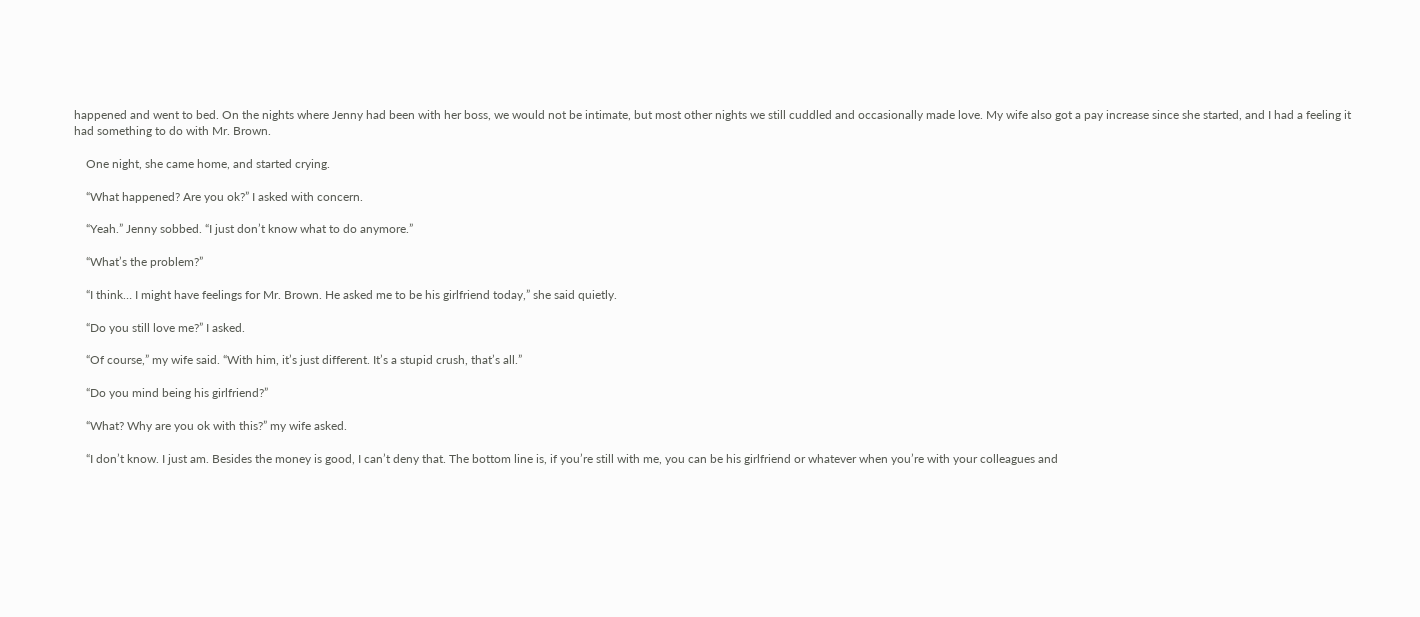happened and went to bed. On the nights where Jenny had been with her boss, we would not be intimate, but most other nights we still cuddled and occasionally made love. My wife also got a pay increase since she started, and I had a feeling it had something to do with Mr. Brown.

    One night, she came home, and started crying.

    “What happened? Are you ok?” I asked with concern.

    “Yeah.” Jenny sobbed. “I just don’t know what to do anymore.”

    “What’s the problem?”

    “I think… I might have feelings for Mr. Brown. He asked me to be his girlfriend today,” she said quietly.

    “Do you still love me?” I asked.

    “Of course,” my wife said. “With him, it’s just different. It’s a stupid crush, that’s all.”

    “Do you mind being his girlfriend?”

    “What? Why are you ok with this?” my wife asked.

    “I don’t know. I just am. Besides the money is good, I can’t deny that. The bottom line is, if you’re still with me, you can be his girlfriend or whatever when you’re with your colleagues and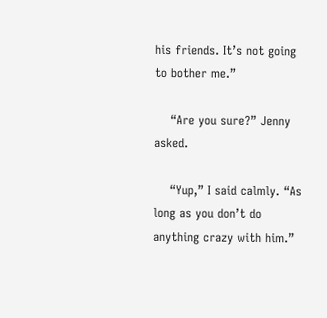his friends. It’s not going to bother me.”

    “Are you sure?” Jenny asked.

    “Yup,” I said calmly. “As long as you don’t do anything crazy with him.”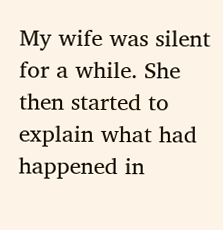My wife was silent for a while. She then started to explain what had happened in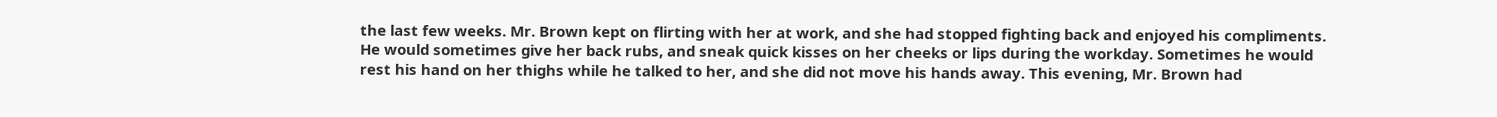the last few weeks. Mr. Brown kept on flirting with her at work, and she had stopped fighting back and enjoyed his compliments. He would sometimes give her back rubs, and sneak quick kisses on her cheeks or lips during the workday. Sometimes he would rest his hand on her thighs while he talked to her, and she did not move his hands away. This evening, Mr. Brown had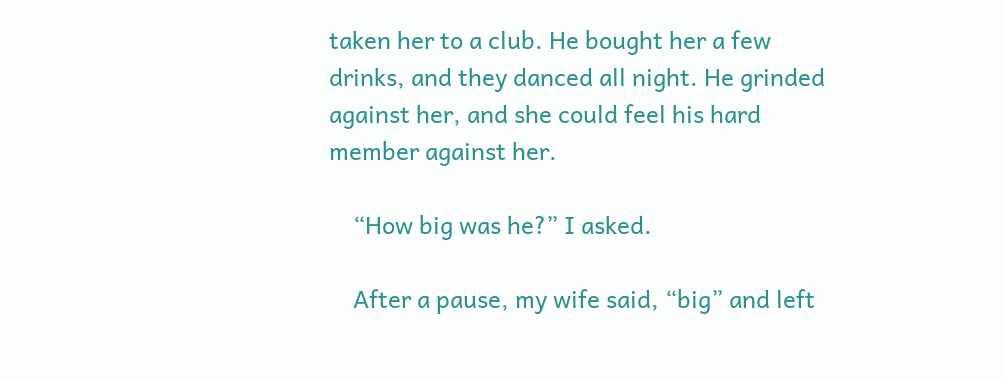taken her to a club. He bought her a few drinks, and they danced all night. He grinded against her, and she could feel his hard member against her.

    “How big was he?” I asked.

    After a pause, my wife said, “big” and left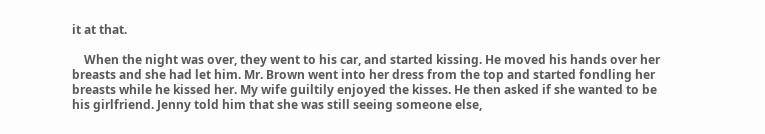it at that.

    When the night was over, they went to his car, and started kissing. He moved his hands over her breasts and she had let him. Mr. Brown went into her dress from the top and started fondling her breasts while he kissed her. My wife guiltily enjoyed the kisses. He then asked if she wanted to be his girlfriend. Jenny told him that she was still seeing someone else,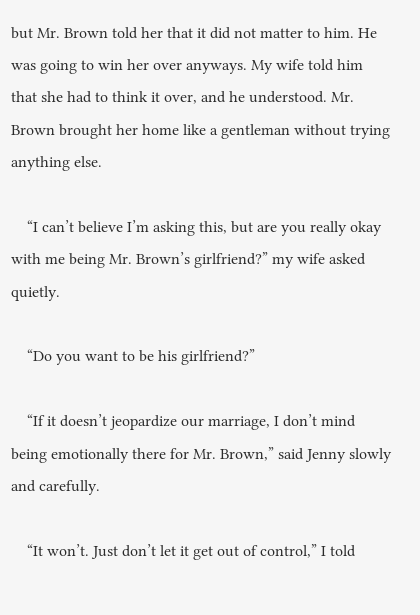but Mr. Brown told her that it did not matter to him. He was going to win her over anyways. My wife told him that she had to think it over, and he understood. Mr. Brown brought her home like a gentleman without trying anything else.

    “I can’t believe I’m asking this, but are you really okay with me being Mr. Brown’s girlfriend?” my wife asked quietly.

    “Do you want to be his girlfriend?”

    “If it doesn’t jeopardize our marriage, I don’t mind being emotionally there for Mr. Brown,” said Jenny slowly and carefully.

    “It won’t. Just don’t let it get out of control,” I told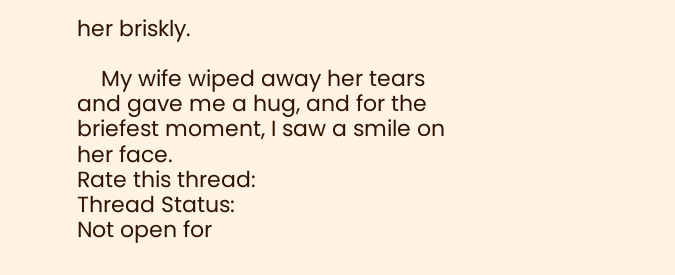her briskly.

    My wife wiped away her tears and gave me a hug, and for the briefest moment, I saw a smile on her face.
Rate this thread:
Thread Status:
Not open for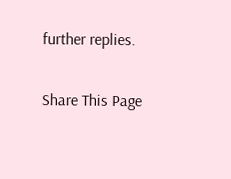further replies.

Share This Page